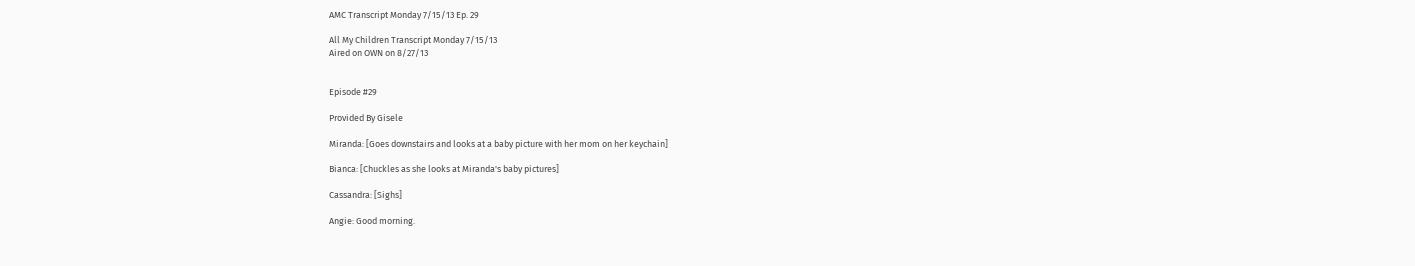AMC Transcript Monday 7/15/13 Ep. 29

All My Children Transcript Monday 7/15/13
Aired on OWN on 8/27/13


Episode #29

Provided By Gisele

Miranda: [Goes downstairs and looks at a baby picture with her mom on her keychain]

Bianca: [Chuckles as she looks at Miranda's baby pictures]

Cassandra: [Sighs]

Angie: Good morning.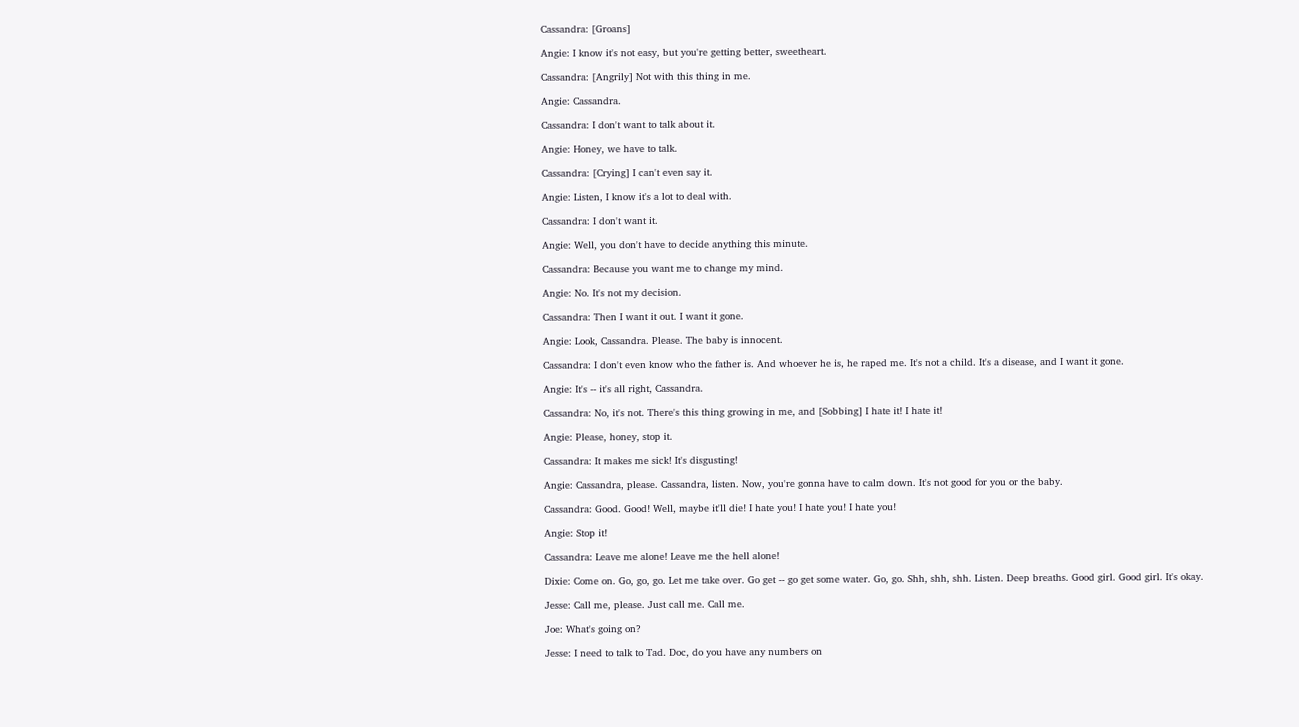Cassandra: [Groans]

Angie: I know it's not easy, but you're getting better, sweetheart.

Cassandra: [Angrily] Not with this thing in me.

Angie: Cassandra.

Cassandra: I don't want to talk about it.

Angie: Honey, we have to talk.

Cassandra: [Crying] I can't even say it.

Angie: Listen, I know it's a lot to deal with.

Cassandra: I don't want it.

Angie: Well, you don't have to decide anything this minute.

Cassandra: Because you want me to change my mind.

Angie: No. It's not my decision.

Cassandra: Then I want it out. I want it gone.

Angie: Look, Cassandra. Please. The baby is innocent.

Cassandra: I don't even know who the father is. And whoever he is, he raped me. It's not a child. It's a disease, and I want it gone.

Angie: It's -- it's all right, Cassandra.

Cassandra: No, it's not. There's this thing growing in me, and [Sobbing] I hate it! I hate it!

Angie: Please, honey, stop it.

Cassandra: It makes me sick! It's disgusting!

Angie: Cassandra, please. Cassandra, listen. Now, you're gonna have to calm down. It's not good for you or the baby.

Cassandra: Good. Good! Well, maybe it'll die! I hate you! I hate you! I hate you!

Angie: Stop it!

Cassandra: Leave me alone! Leave me the hell alone!

Dixie: Come on. Go, go, go. Let me take over. Go get -- go get some water. Go, go. Shh, shh, shh. Listen. Deep breaths. Good girl. Good girl. It's okay.

Jesse: Call me, please. Just call me. Call me.

Joe: What's going on?

Jesse: I need to talk to Tad. Doc, do you have any numbers on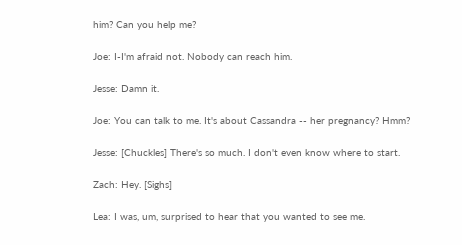him? Can you help me?

Joe: I-I'm afraid not. Nobody can reach him.

Jesse: Damn it.

Joe: You can talk to me. It's about Cassandra -- her pregnancy? Hmm?

Jesse: [Chuckles] There's so much. I don't even know where to start.

Zach: Hey. [Sighs]

Lea: I was, um, surprised to hear that you wanted to see me.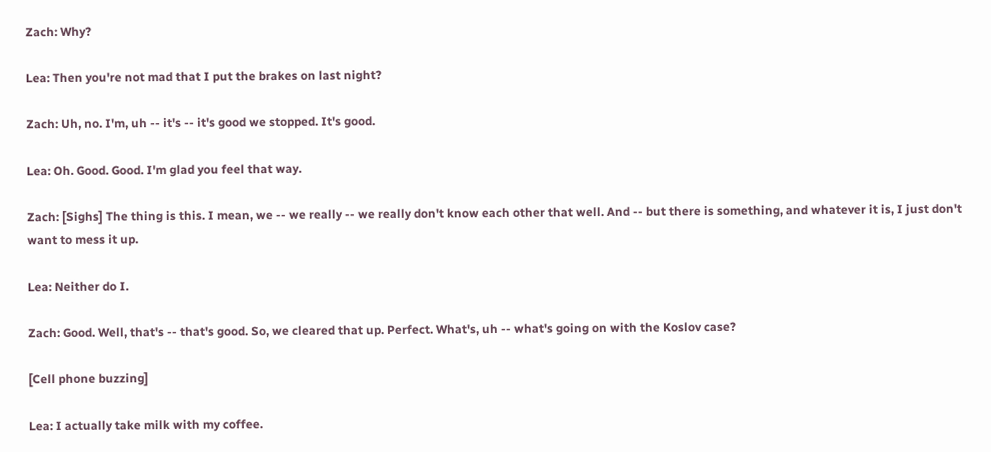Zach: Why?

Lea: Then you're not mad that I put the brakes on last night?

Zach: Uh, no. I'm, uh -- it's -- it's good we stopped. It's good.

Lea: Oh. Good. Good. I'm glad you feel that way.

Zach: [Sighs] The thing is this. I mean, we -- we really -- we really don't know each other that well. And -- but there is something, and whatever it is, I just don't want to mess it up.

Lea: Neither do I.

Zach: Good. Well, that's -- that's good. So, we cleared that up. Perfect. What's, uh -- what's going on with the Koslov case?

[Cell phone buzzing]

Lea: I actually take milk with my coffee.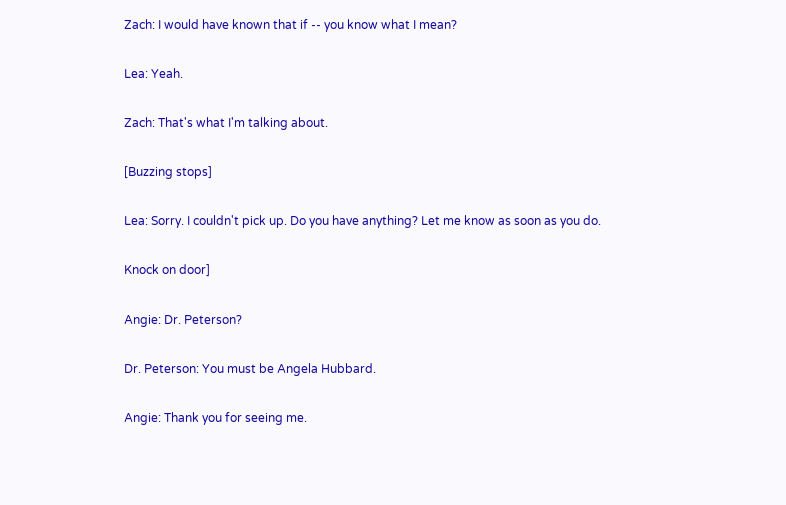Zach: I would have known that if -- you know what I mean?

Lea: Yeah.

Zach: That's what I'm talking about.

[Buzzing stops]

Lea: Sorry. I couldn't pick up. Do you have anything? Let me know as soon as you do.

Knock on door]

Angie: Dr. Peterson?

Dr. Peterson: You must be Angela Hubbard.

Angie: Thank you for seeing me.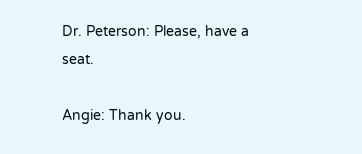Dr. Peterson: Please, have a seat.

Angie: Thank you.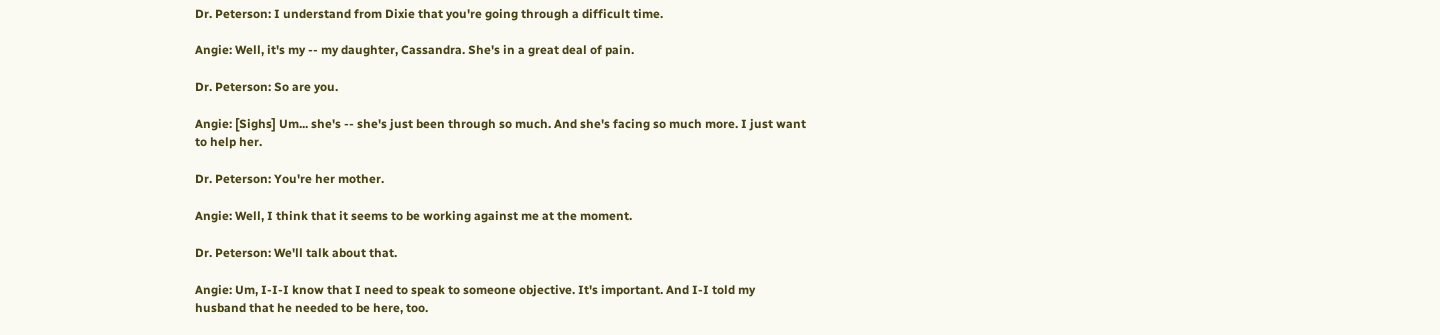Dr. Peterson: I understand from Dixie that you're going through a difficult time.

Angie: Well, it's my -- my daughter, Cassandra. She's in a great deal of pain.

Dr. Peterson: So are you.

Angie: [Sighs] Um... she's -- she's just been through so much. And she's facing so much more. I just want to help her.

Dr. Peterson: You're her mother.

Angie: Well, I think that it seems to be working against me at the moment.

Dr. Peterson: We'll talk about that.

Angie: Um, I-I-I know that I need to speak to someone objective. It's important. And I-I told my husband that he needed to be here, too.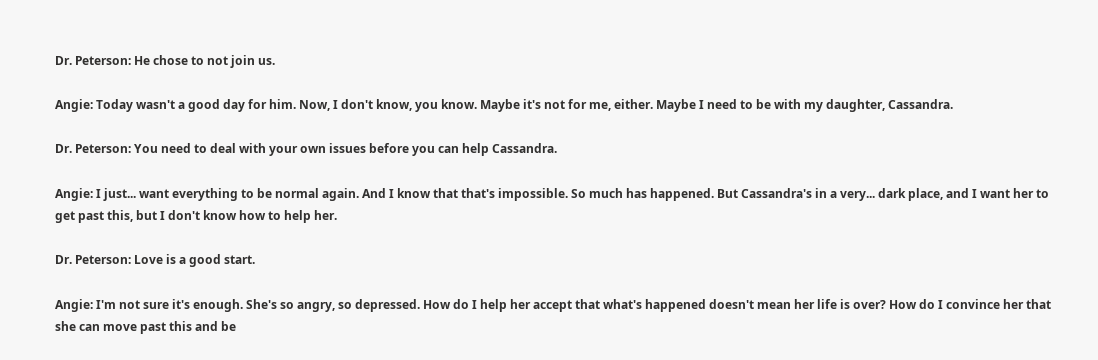Dr. Peterson: He chose to not join us.

Angie: Today wasn't a good day for him. Now, I don't know, you know. Maybe it's not for me, either. Maybe I need to be with my daughter, Cassandra.

Dr. Peterson: You need to deal with your own issues before you can help Cassandra.

Angie: I just... want everything to be normal again. And I know that that's impossible. So much has happened. But Cassandra's in a very... dark place, and I want her to get past this, but I don't know how to help her.

Dr. Peterson: Love is a good start.

Angie: I'm not sure it's enough. She's so angry, so depressed. How do I help her accept that what's happened doesn't mean her life is over? How do I convince her that she can move past this and be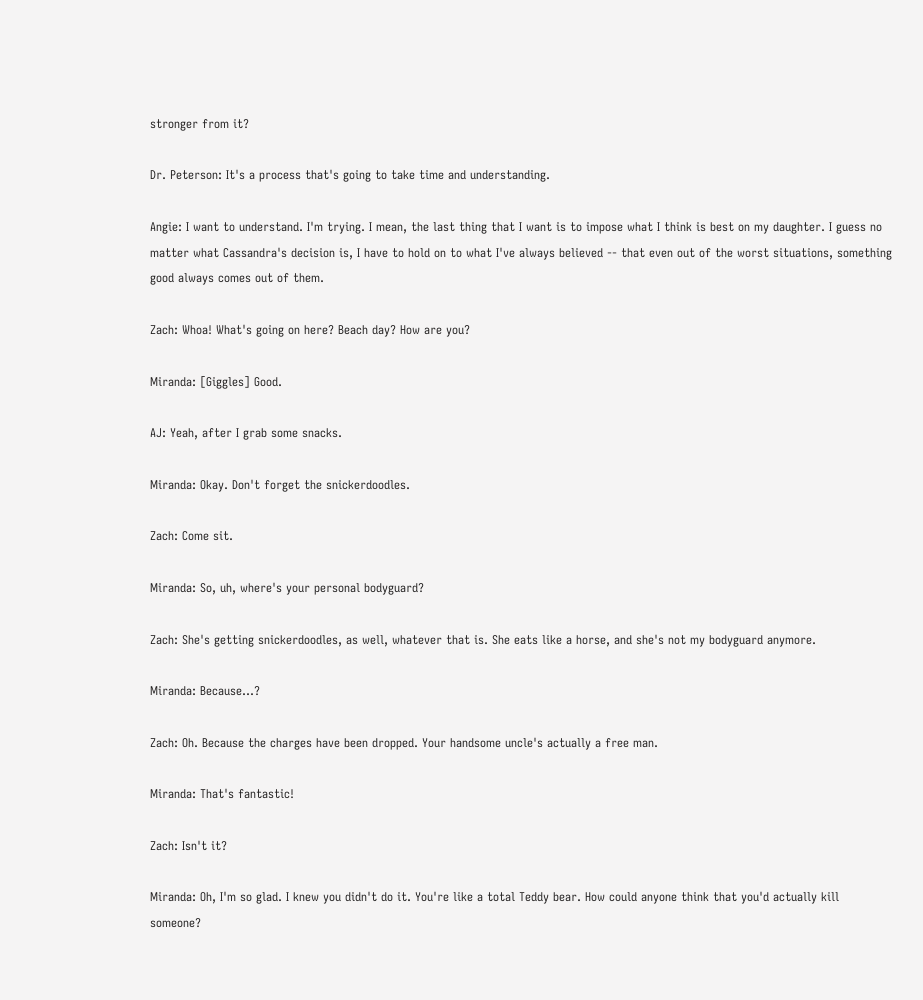stronger from it?

Dr. Peterson: It's a process that's going to take time and understanding.

Angie: I want to understand. I'm trying. I mean, the last thing that I want is to impose what I think is best on my daughter. I guess no matter what Cassandra's decision is, I have to hold on to what I've always believed -- that even out of the worst situations, something good always comes out of them.

Zach: Whoa! What's going on here? Beach day? How are you?

Miranda: [Giggles] Good.

AJ: Yeah, after I grab some snacks.

Miranda: Okay. Don't forget the snickerdoodles.

Zach: Come sit.

Miranda: So, uh, where's your personal bodyguard?

Zach: She's getting snickerdoodles, as well, whatever that is. She eats like a horse, and she's not my bodyguard anymore.

Miranda: Because...?

Zach: Oh. Because the charges have been dropped. Your handsome uncle's actually a free man.

Miranda: That's fantastic!

Zach: Isn't it?

Miranda: Oh, I'm so glad. I knew you didn't do it. You're like a total Teddy bear. How could anyone think that you'd actually kill someone?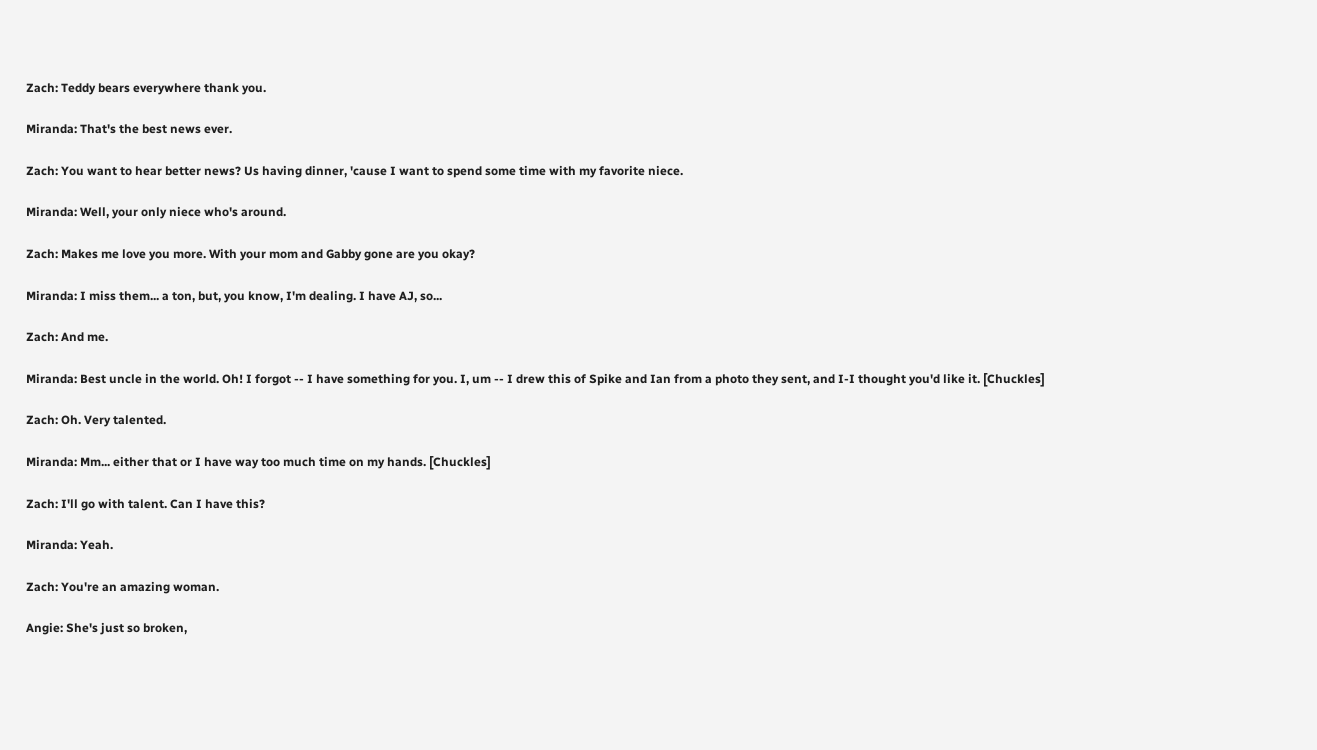Zach: Teddy bears everywhere thank you.

Miranda: That's the best news ever.

Zach: You want to hear better news? Us having dinner, 'cause I want to spend some time with my favorite niece.

Miranda: Well, your only niece who's around.

Zach: Makes me love you more. With your mom and Gabby gone are you okay?

Miranda: I miss them... a ton, but, you know, I'm dealing. I have AJ, so...

Zach: And me.

Miranda: Best uncle in the world. Oh! I forgot -- I have something for you. I, um -- I drew this of Spike and Ian from a photo they sent, and I-I thought you'd like it. [Chuckles]

Zach: Oh. Very talented.

Miranda: Mm... either that or I have way too much time on my hands. [Chuckles]

Zach: I'll go with talent. Can I have this?

Miranda: Yeah.

Zach: You're an amazing woman.

Angie: She's just so broken,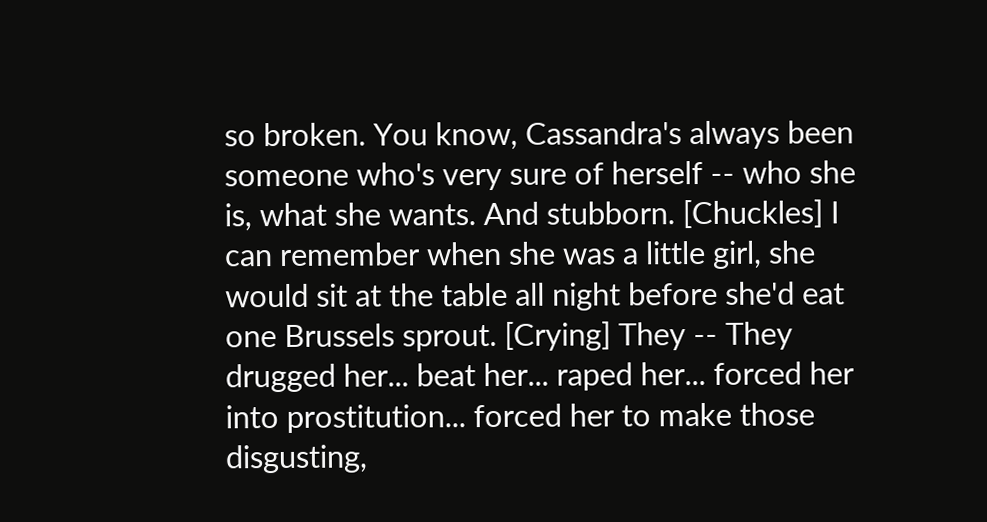so broken. You know, Cassandra's always been someone who's very sure of herself -- who she is, what she wants. And stubborn. [Chuckles] I can remember when she was a little girl, she would sit at the table all night before she'd eat one Brussels sprout. [Crying] They -- They drugged her... beat her... raped her... forced her into prostitution... forced her to make those disgusting,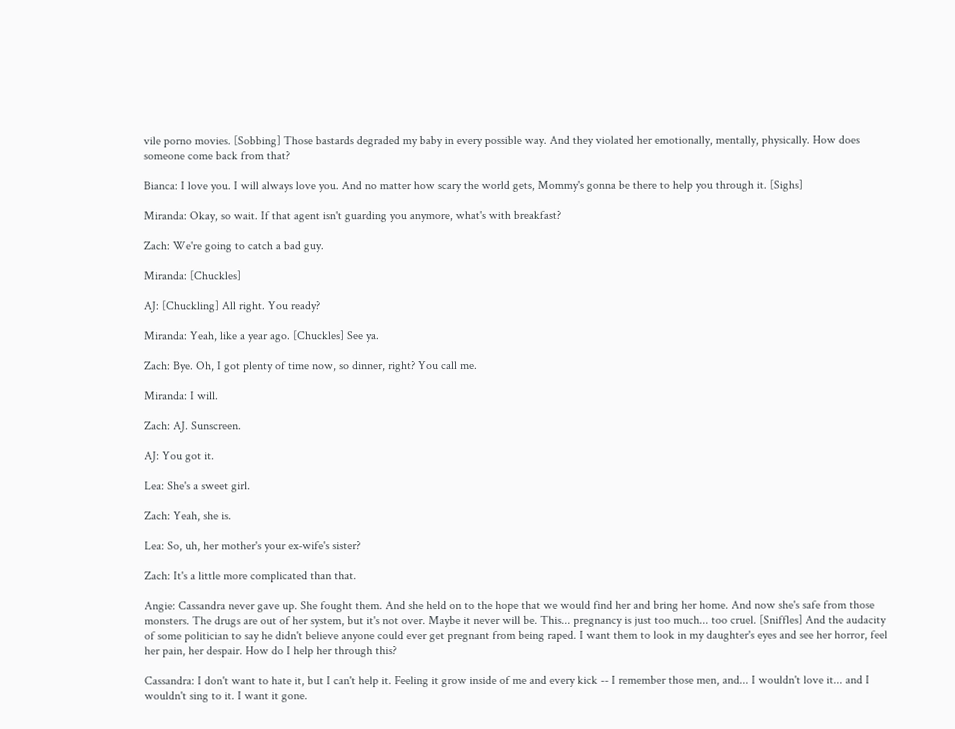vile porno movies. [Sobbing] Those bastards degraded my baby in every possible way. And they violated her emotionally, mentally, physically. How does someone come back from that?

Bianca: I love you. I will always love you. And no matter how scary the world gets, Mommy's gonna be there to help you through it. [Sighs]

Miranda: Okay, so wait. If that agent isn't guarding you anymore, what's with breakfast?

Zach: We're going to catch a bad guy.

Miranda: [Chuckles]

AJ: [Chuckling] All right. You ready?

Miranda: Yeah, like a year ago. [Chuckles] See ya.

Zach: Bye. Oh, I got plenty of time now, so dinner, right? You call me.

Miranda: I will.

Zach: AJ. Sunscreen.

AJ: You got it.

Lea: She's a sweet girl.

Zach: Yeah, she is.

Lea: So, uh, her mother's your ex-wife's sister?

Zach: It's a little more complicated than that.

Angie: Cassandra never gave up. She fought them. And she held on to the hope that we would find her and bring her home. And now she's safe from those monsters. The drugs are out of her system, but it's not over. Maybe it never will be. This... pregnancy is just too much... too cruel. [Sniffles] And the audacity of some politician to say he didn't believe anyone could ever get pregnant from being raped. I want them to look in my daughter's eyes and see her horror, feel her pain, her despair. How do I help her through this?

Cassandra: I don't want to hate it, but I can't help it. Feeling it grow inside of me and every kick -- I remember those men, and... I wouldn't love it... and I wouldn't sing to it. I want it gone.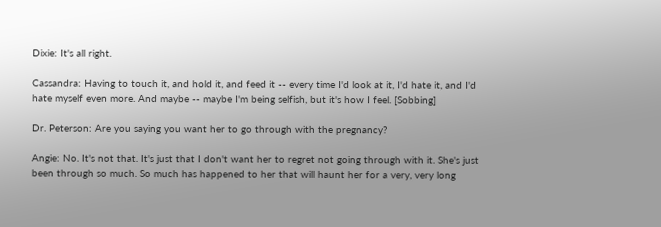Dixie: It's all right.

Cassandra: Having to touch it, and hold it, and feed it -- every time I'd look at it, I'd hate it, and I'd hate myself even more. And maybe -- maybe I'm being selfish, but it's how I feel. [Sobbing]

Dr. Peterson: Are you saying you want her to go through with the pregnancy?

Angie: No. It's not that. It's just that I don't want her to regret not going through with it. She's just been through so much. So much has happened to her that will haunt her for a very, very long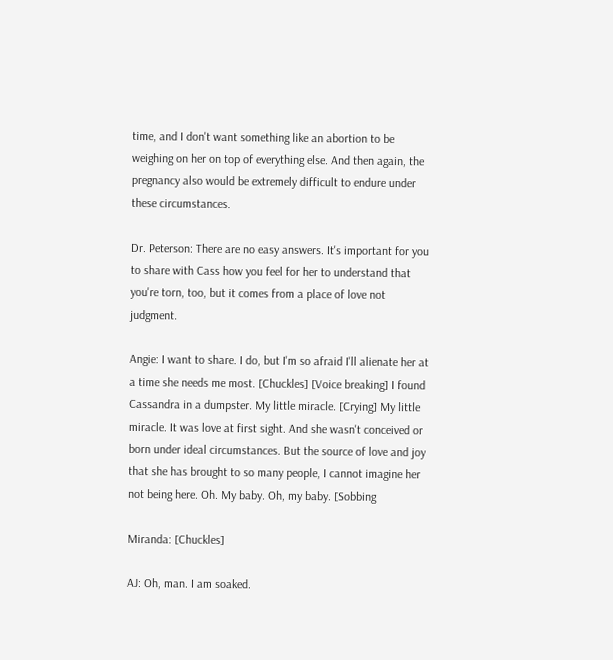time, and I don't want something like an abortion to be weighing on her on top of everything else. And then again, the pregnancy also would be extremely difficult to endure under these circumstances.

Dr. Peterson: There are no easy answers. It's important for you to share with Cass how you feel for her to understand that you're torn, too, but it comes from a place of love not judgment.

Angie: I want to share. I do, but I'm so afraid I'll alienate her at a time she needs me most. [Chuckles] [Voice breaking] I found Cassandra in a dumpster. My little miracle. [Crying] My little miracle. It was love at first sight. And she wasn't conceived or born under ideal circumstances. But the source of love and joy that she has brought to so many people, I cannot imagine her not being here. Oh. My baby. Oh, my baby. [Sobbing

Miranda: [Chuckles]

AJ: Oh, man. I am soaked.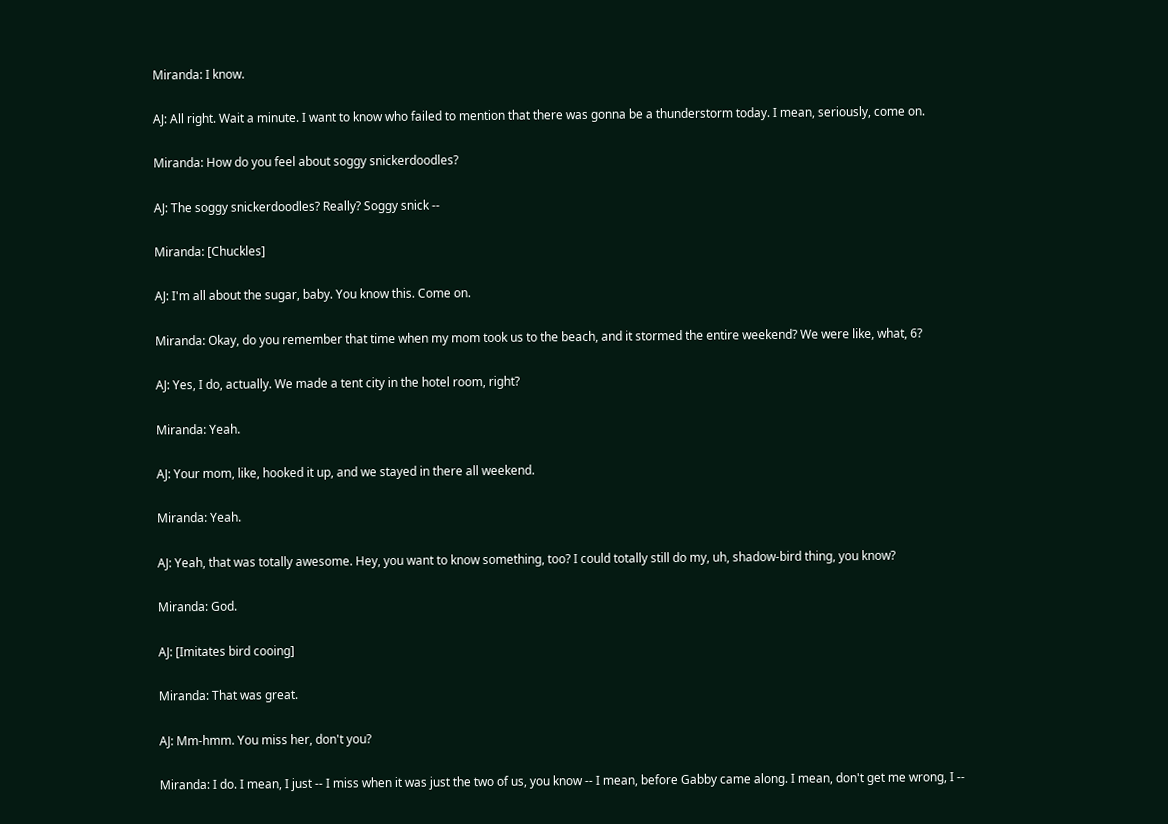Miranda: I know.

AJ: All right. Wait a minute. I want to know who failed to mention that there was gonna be a thunderstorm today. I mean, seriously, come on.

Miranda: How do you feel about soggy snickerdoodles?

AJ: The soggy snickerdoodles? Really? Soggy snick --

Miranda: [Chuckles]

AJ: I'm all about the sugar, baby. You know this. Come on.

Miranda: Okay, do you remember that time when my mom took us to the beach, and it stormed the entire weekend? We were like, what, 6?

AJ: Yes, I do, actually. We made a tent city in the hotel room, right?

Miranda: Yeah.

AJ: Your mom, like, hooked it up, and we stayed in there all weekend.

Miranda: Yeah.

AJ: Yeah, that was totally awesome. Hey, you want to know something, too? I could totally still do my, uh, shadow-bird thing, you know?

Miranda: God.

AJ: [Imitates bird cooing]

Miranda: That was great.

AJ: Mm-hmm. You miss her, don't you?

Miranda: I do. I mean, I just -- I miss when it was just the two of us, you know -- I mean, before Gabby came along. I mean, don't get me wrong, I --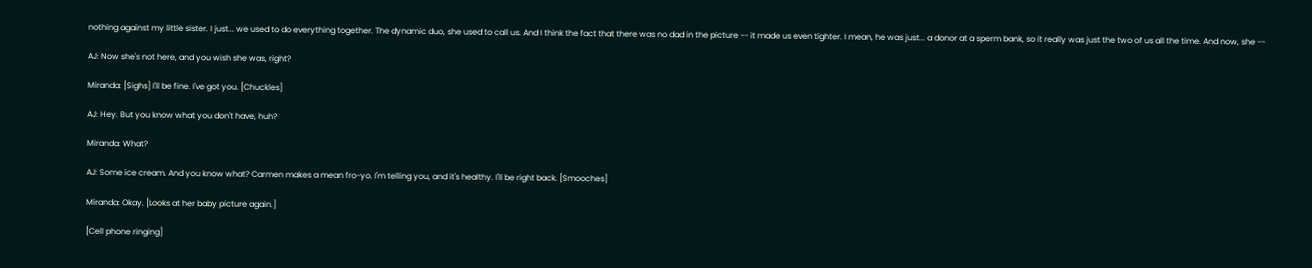nothing against my little sister. I just... we used to do everything together. The dynamic duo, she used to call us. And I think the fact that there was no dad in the picture -- it made us even tighter. I mean, he was just... a donor at a sperm bank, so it really was just the two of us all the time. And now, she --

AJ: Now she's not here, and you wish she was, right?

Miranda: [Sighs] I'll be fine. I've got you. [Chuckles]

AJ: Hey. But you know what you don't have, huh?

Miranda: What?

AJ: Some ice cream. And you know what? Carmen makes a mean fro-yo. I'm telling you, and it's healthy. I'll be right back. [Smooches]

Miranda: Okay. [Looks at her baby picture again.]

[Cell phone ringing]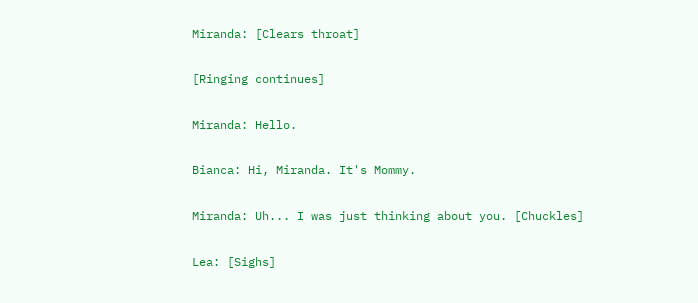Miranda: [Clears throat]

[Ringing continues]

Miranda: Hello.

Bianca: Hi, Miranda. It's Mommy.

Miranda: Uh... I was just thinking about you. [Chuckles]

Lea: [Sighs]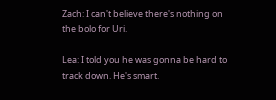Zach: I can't believe there's nothing on the bolo for Uri.

Lea: I told you he was gonna be hard to track down. He's smart.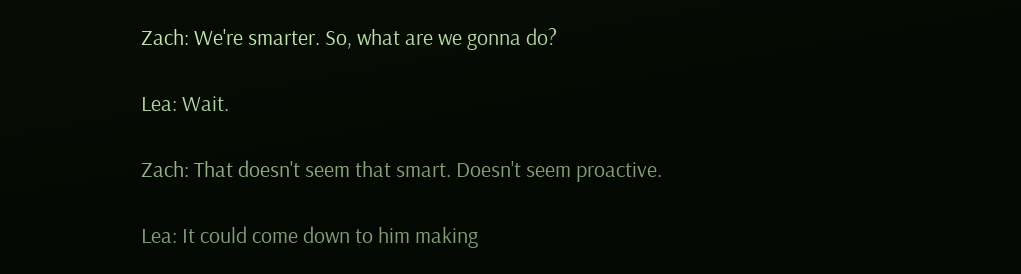Zach: We're smarter. So, what are we gonna do?

Lea: Wait.

Zach: That doesn't seem that smart. Doesn't seem proactive.

Lea: It could come down to him making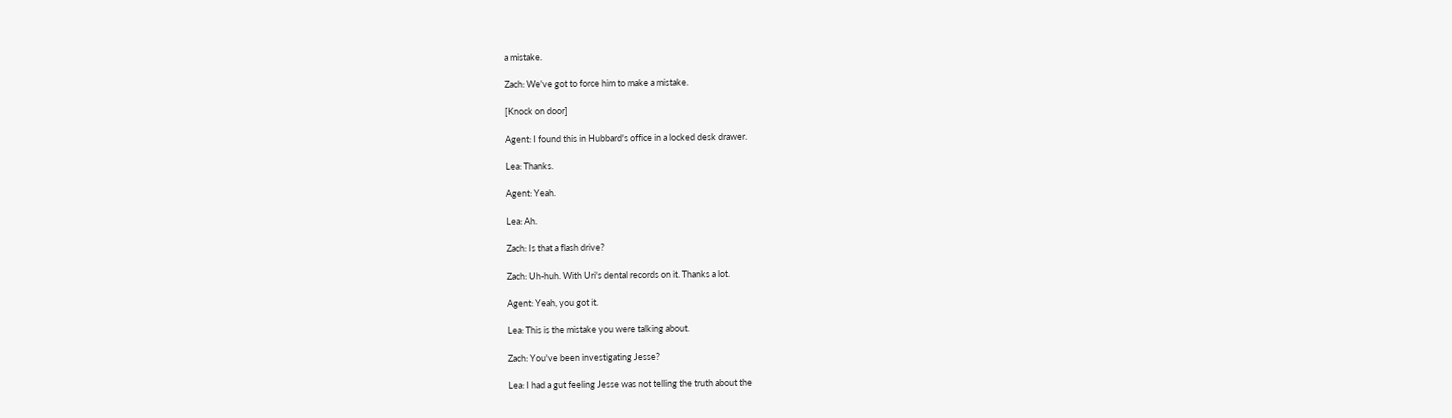a mistake.

Zach: We've got to force him to make a mistake.

[Knock on door]

Agent: I found this in Hubbard's office in a locked desk drawer.

Lea: Thanks.

Agent: Yeah.

Lea: Ah.

Zach: Is that a flash drive?

Zach: Uh-huh. With Uri's dental records on it. Thanks a lot.

Agent: Yeah, you got it.

Lea: This is the mistake you were talking about.

Zach: You've been investigating Jesse?

Lea: I had a gut feeling Jesse was not telling the truth about the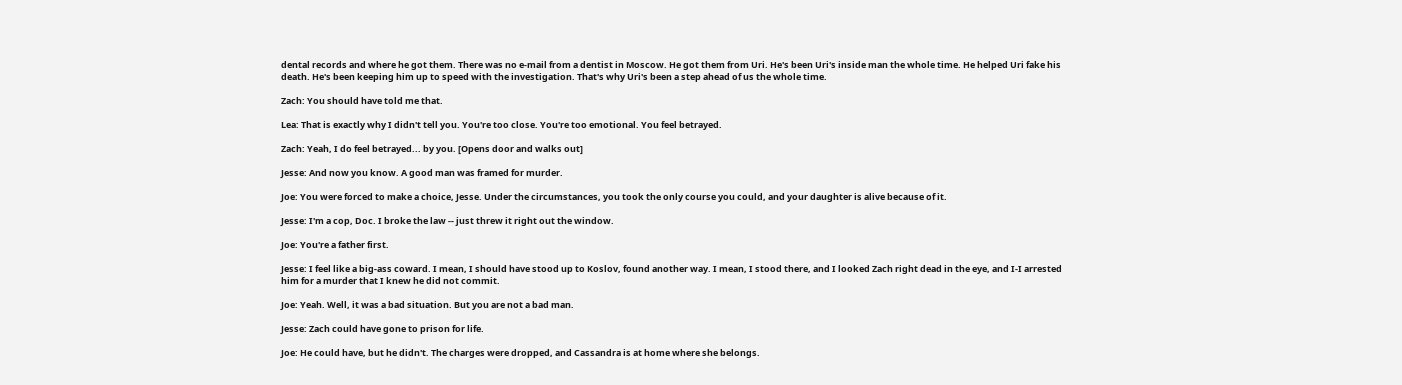dental records and where he got them. There was no e-mail from a dentist in Moscow. He got them from Uri. He's been Uri's inside man the whole time. He helped Uri fake his death. He's been keeping him up to speed with the investigation. That's why Uri's been a step ahead of us the whole time.

Zach: You should have told me that.

Lea: That is exactly why I didn't tell you. You're too close. You're too emotional. You feel betrayed.

Zach: Yeah, I do feel betrayed... by you. [Opens door and walks out]

Jesse: And now you know. A good man was framed for murder.

Joe: You were forced to make a choice, Jesse. Under the circumstances, you took the only course you could, and your daughter is alive because of it.

Jesse: I'm a cop, Doc. I broke the law -- just threw it right out the window.

Joe: You're a father first.

Jesse: I feel like a big-ass coward. I mean, I should have stood up to Koslov, found another way. I mean, I stood there, and I looked Zach right dead in the eye, and I-I arrested him for a murder that I knew he did not commit.

Joe: Yeah. Well, it was a bad situation. But you are not a bad man.

Jesse: Zach could have gone to prison for life.

Joe: He could have, but he didn't. The charges were dropped, and Cassandra is at home where she belongs.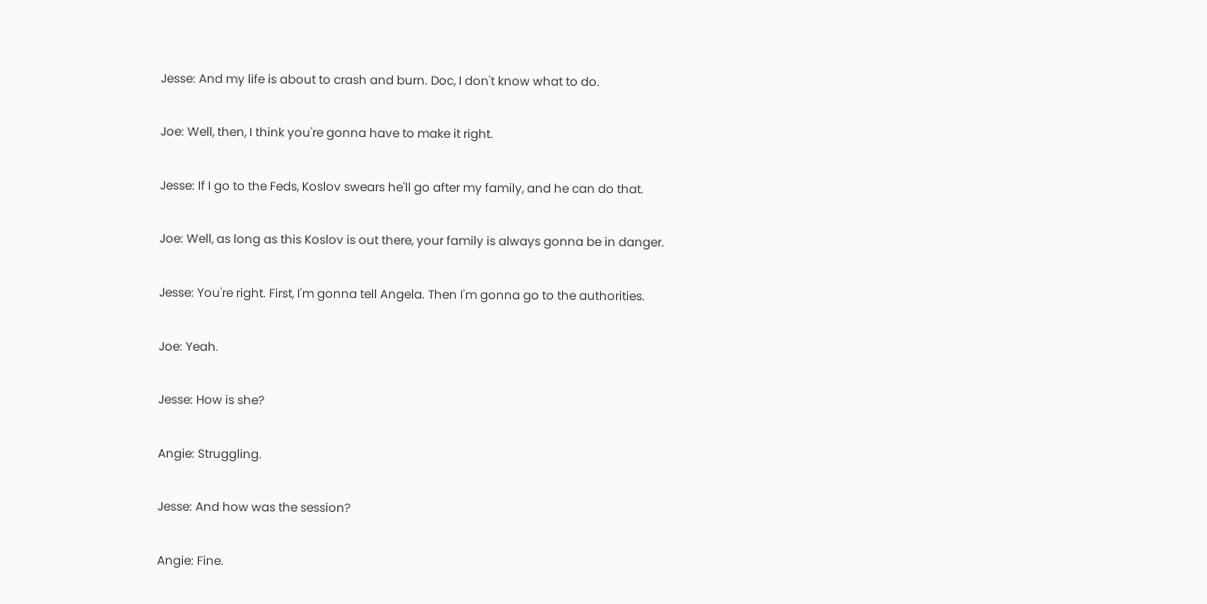Jesse: And my life is about to crash and burn. Doc, I don't know what to do.

Joe: Well, then, I think you're gonna have to make it right.

Jesse: If I go to the Feds, Koslov swears he'll go after my family, and he can do that.

Joe: Well, as long as this Koslov is out there, your family is always gonna be in danger.

Jesse: You're right. First, I'm gonna tell Angela. Then I'm gonna go to the authorities.

Joe: Yeah.

Jesse: How is she?

Angie: Struggling.

Jesse: And how was the session?

Angie: Fine.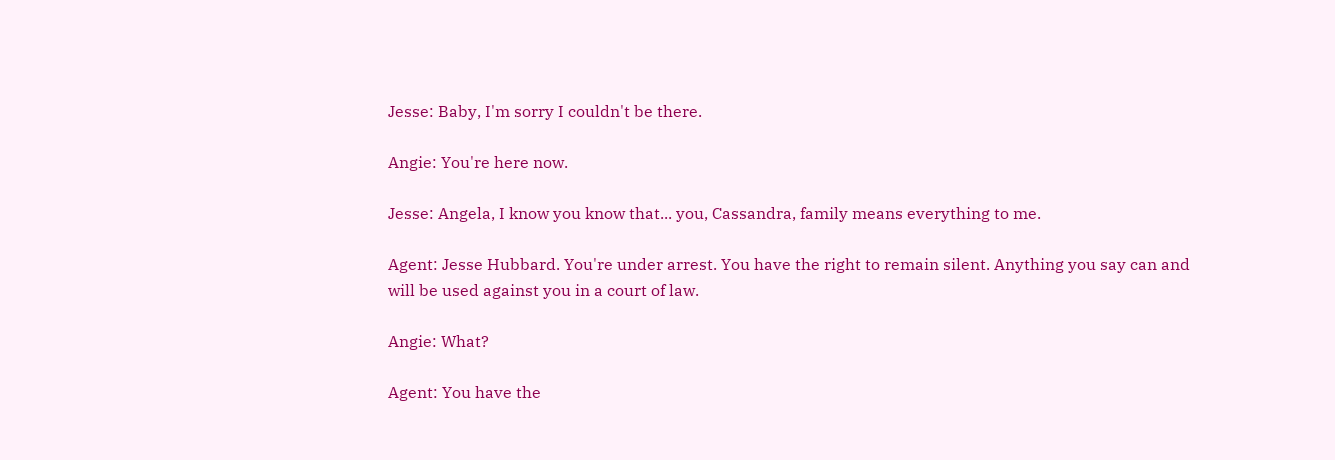Jesse: Baby, I'm sorry I couldn't be there.

Angie: You're here now.

Jesse: Angela, I know you know that... you, Cassandra, family means everything to me.

Agent: Jesse Hubbard. You're under arrest. You have the right to remain silent. Anything you say can and will be used against you in a court of law.

Angie: What?

Agent: You have the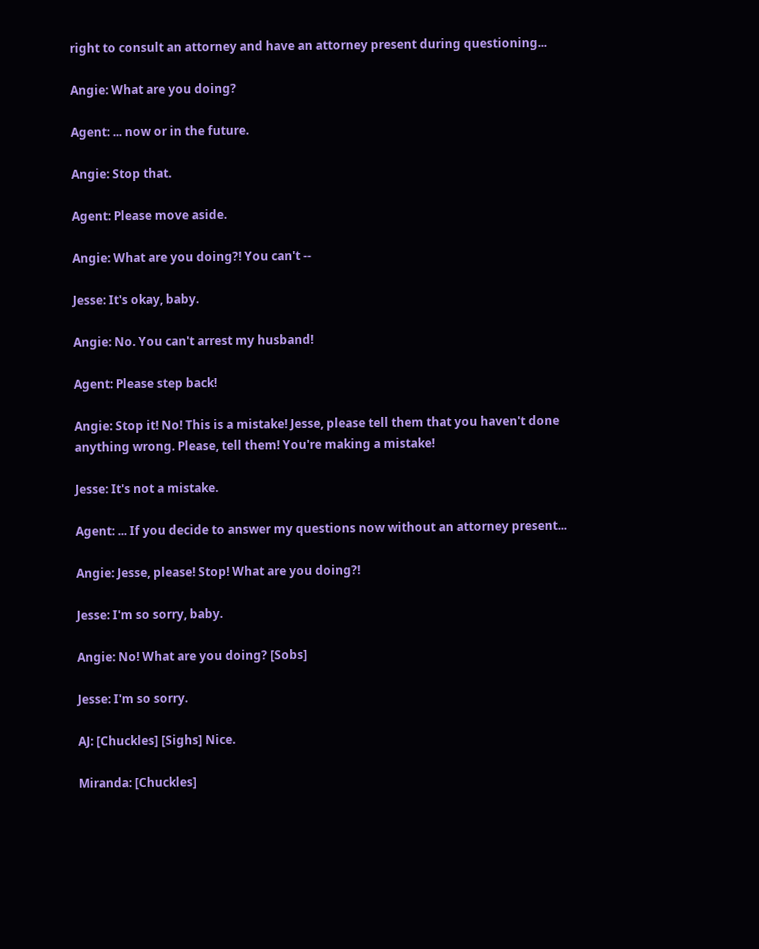right to consult an attorney and have an attorney present during questioning...

Angie: What are you doing?

Agent: ... now or in the future.

Angie: Stop that.

Agent: Please move aside.

Angie: What are you doing?! You can't --

Jesse: It's okay, baby.

Angie: No. You can't arrest my husband!

Agent: Please step back!

Angie: Stop it! No! This is a mistake! Jesse, please tell them that you haven't done anything wrong. Please, tell them! You're making a mistake!

Jesse: It's not a mistake.

Agent: ... If you decide to answer my questions now without an attorney present...

Angie: Jesse, please! Stop! What are you doing?!

Jesse: I'm so sorry, baby.

Angie: No! What are you doing? [Sobs]

Jesse: I'm so sorry.

AJ: [Chuckles] [Sighs] Nice.

Miranda: [Chuckles]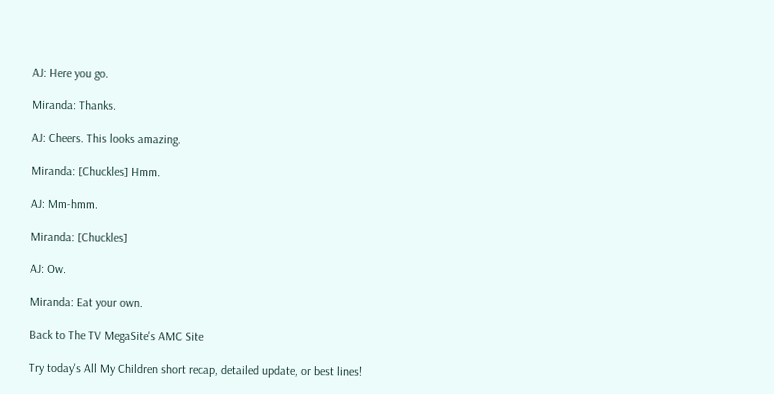AJ: Here you go.

Miranda: Thanks.

AJ: Cheers. This looks amazing.

Miranda: [Chuckles] Hmm.

AJ: Mm-hmm.

Miranda: [Chuckles]

AJ: Ow.

Miranda: Eat your own.

Back to The TV MegaSite's AMC Site

Try today's All My Children short recap, detailed update, or best lines!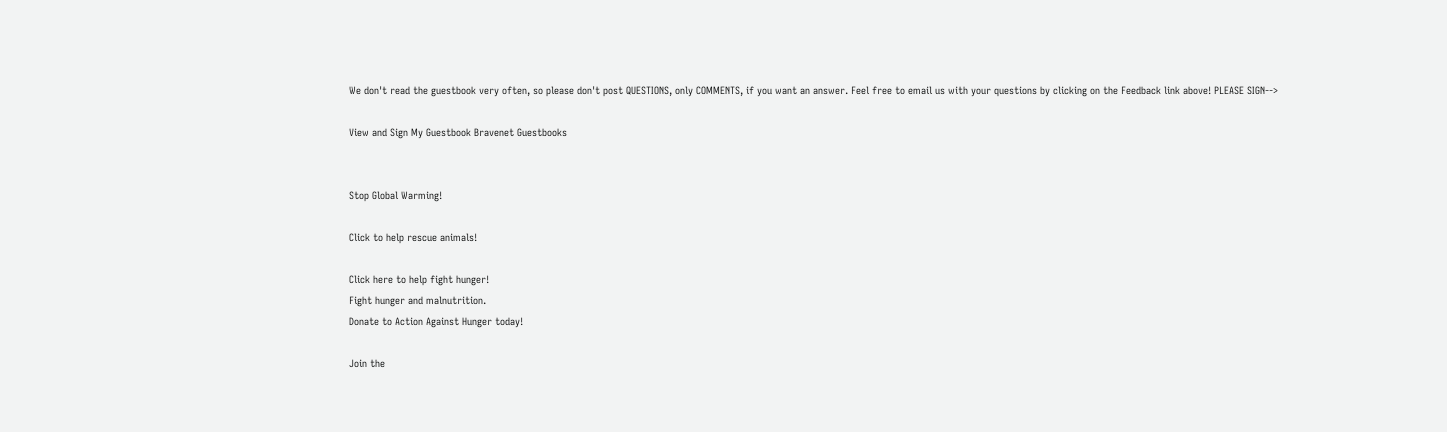We don't read the guestbook very often, so please don't post QUESTIONS, only COMMENTS, if you want an answer. Feel free to email us with your questions by clicking on the Feedback link above! PLEASE SIGN-->

View and Sign My Guestbook Bravenet Guestbooks


Stop Global Warming!

Click to help rescue animals!

Click here to help fight hunger!
Fight hunger and malnutrition.
Donate to Action Against Hunger today!

Join the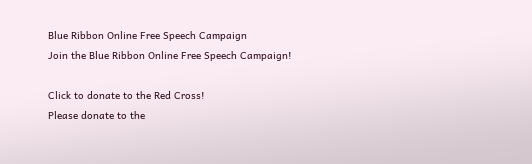Blue Ribbon Online Free Speech Campaign
Join the Blue Ribbon Online Free Speech Campaign!

Click to donate to the Red Cross!
Please donate to the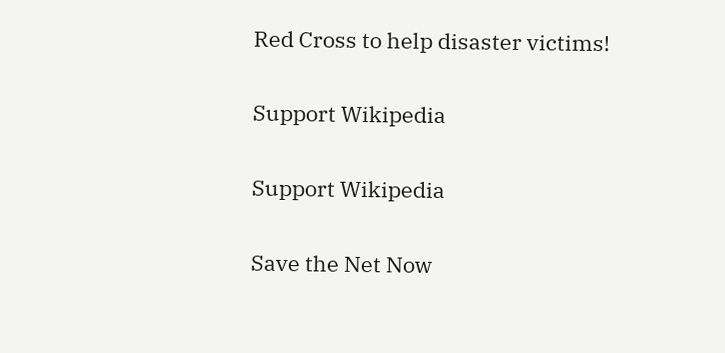Red Cross to help disaster victims!

Support Wikipedia

Support Wikipedia

Save the Net Now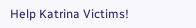Help Katrina Victims!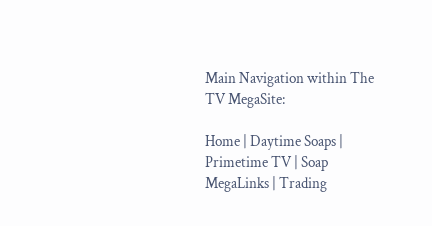Main Navigation within The TV MegaSite:

Home | Daytime Soaps | Primetime TV | Soap MegaLinks | Trading